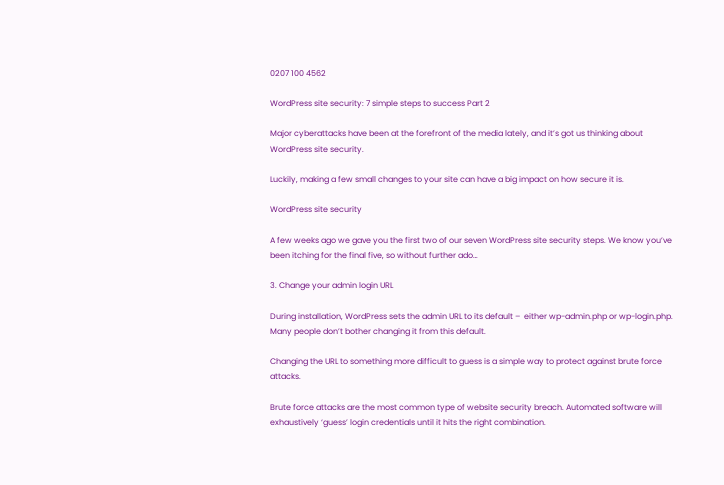0207 100 4562

WordPress site security: 7 simple steps to success Part 2

Major cyberattacks have been at the forefront of the media lately, and it’s got us thinking about WordPress site security.

Luckily, making a few small changes to your site can have a big impact on how secure it is.

WordPress site security

A few weeks ago we gave you the first two of our seven WordPress site security steps. We know you’ve been itching for the final five, so without further ado…

3. Change your admin login URL

During installation, WordPress sets the admin URL to its default –  either wp-admin.php or wp-login.php. Many people don’t bother changing it from this default.

Changing the URL to something more difficult to guess is a simple way to protect against brute force attacks.

Brute force attacks are the most common type of website security breach. Automated software will exhaustively ‘guess’ login credentials until it hits the right combination.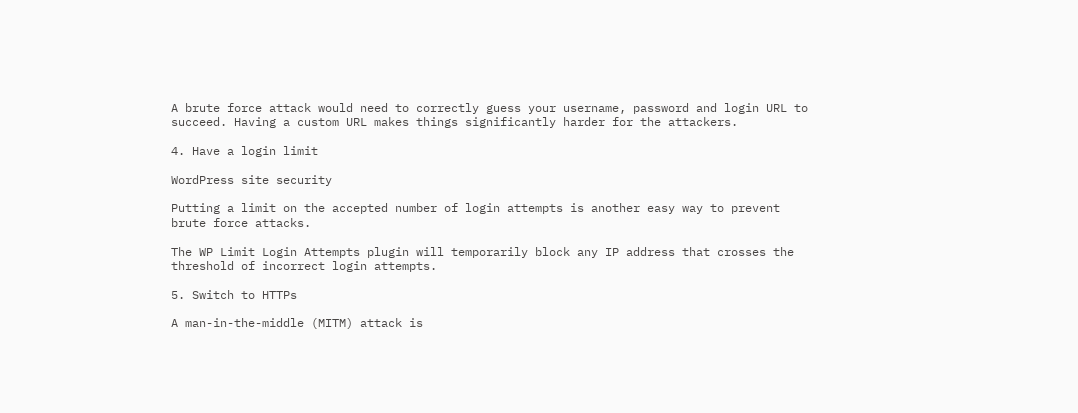A brute force attack would need to correctly guess your username, password and login URL to succeed. Having a custom URL makes things significantly harder for the attackers.

4. Have a login limit

WordPress site security

Putting a limit on the accepted number of login attempts is another easy way to prevent brute force attacks.

The WP Limit Login Attempts plugin will temporarily block any IP address that crosses the threshold of incorrect login attempts.

5. Switch to HTTPs

A man-in-the-middle (MITM) attack is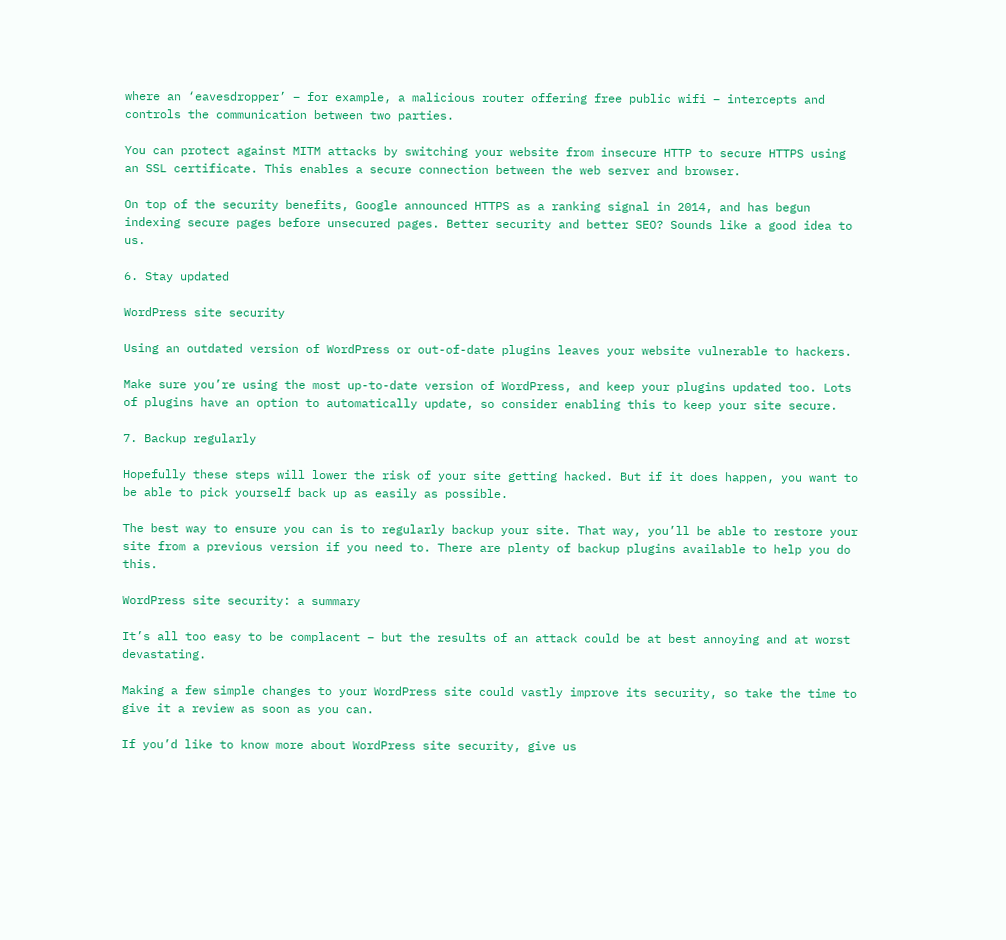where an ‘eavesdropper’ – for example, a malicious router offering free public wifi – intercepts and controls the communication between two parties.

You can protect against MITM attacks by switching your website from insecure HTTP to secure HTTPS using an SSL certificate. This enables a secure connection between the web server and browser.

On top of the security benefits, Google announced HTTPS as a ranking signal in 2014, and has begun indexing secure pages before unsecured pages. Better security and better SEO? Sounds like a good idea to us.

6. Stay updated

WordPress site security

Using an outdated version of WordPress or out-of-date plugins leaves your website vulnerable to hackers.

Make sure you’re using the most up-to-date version of WordPress, and keep your plugins updated too. Lots of plugins have an option to automatically update, so consider enabling this to keep your site secure.

7. Backup regularly

Hopefully these steps will lower the risk of your site getting hacked. But if it does happen, you want to be able to pick yourself back up as easily as possible.

The best way to ensure you can is to regularly backup your site. That way, you’ll be able to restore your site from a previous version if you need to. There are plenty of backup plugins available to help you do this.

WordPress site security: a summary

It’s all too easy to be complacent – but the results of an attack could be at best annoying and at worst devastating.

Making a few simple changes to your WordPress site could vastly improve its security, so take the time to give it a review as soon as you can.

If you’d like to know more about WordPress site security, give us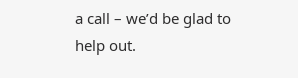a call – we’d be glad to help out.